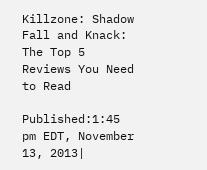Killzone: Shadow Fall and Knack: The Top 5 Reviews You Need to Read

Published:1:45 pm EDT, November 13, 2013|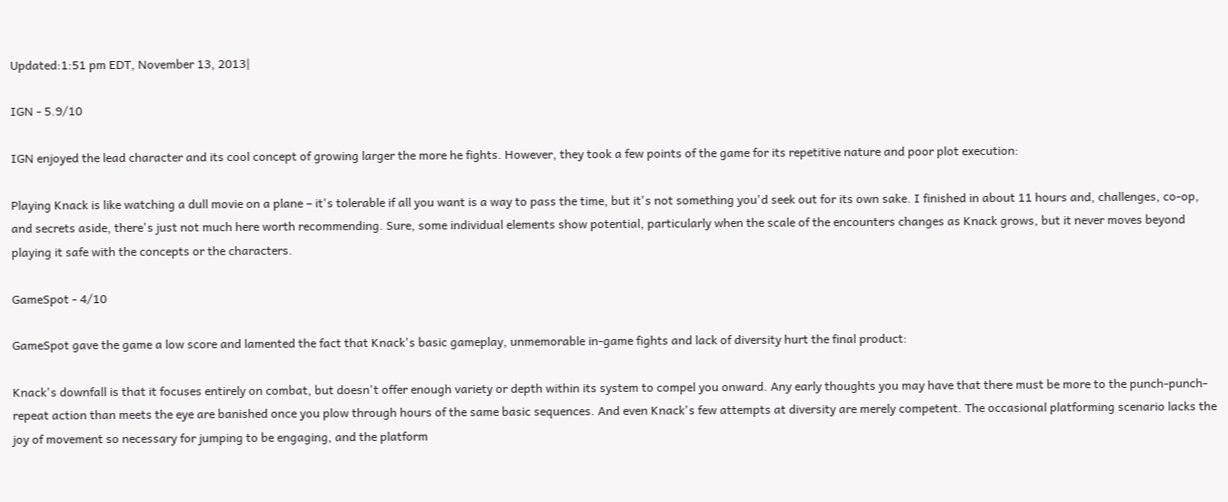Updated:1:51 pm EDT, November 13, 2013|

IGN - 5.9/10

IGN enjoyed the lead character and its cool concept of growing larger the more he fights. However, they took a few points of the game for its repetitive nature and poor plot execution:

Playing Knack is like watching a dull movie on a plane – it's tolerable if all you want is a way to pass the time, but it's not something you'd seek out for its own sake. I finished in about 11 hours and, challenges, co-op, and secrets aside, there's just not much here worth recommending. Sure, some individual elements show potential, particularly when the scale of the encounters changes as Knack grows, but it never moves beyond playing it safe with the concepts or the characters.

GameSpot - 4/10

GameSpot gave the game a low score and lamented the fact that Knack's basic gameplay, unmemorable in-game fights and lack of diversity hurt the final product:

Knack's downfall is that it focuses entirely on combat, but doesn't offer enough variety or depth within its system to compel you onward. Any early thoughts you may have that there must be more to the punch-punch-repeat action than meets the eye are banished once you plow through hours of the same basic sequences. And even Knack's few attempts at diversity are merely competent. The occasional platforming scenario lacks the joy of movement so necessary for jumping to be engaging, and the platform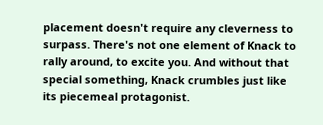placement doesn't require any cleverness to surpass. There's not one element of Knack to rally around, to excite you. And without that special something, Knack crumbles just like its piecemeal protagonist.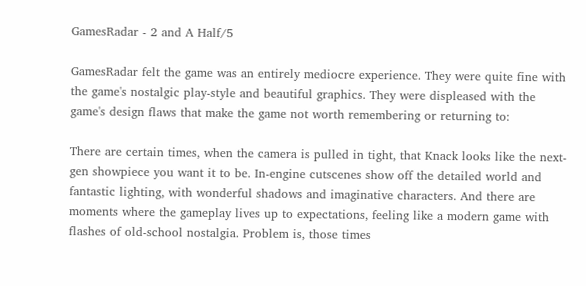GamesRadar - 2 and A Half/5

GamesRadar felt the game was an entirely mediocre experience. They were quite fine with the game's nostalgic play-style and beautiful graphics. They were displeased with the game's design flaws that make the game not worth remembering or returning to:

There are certain times, when the camera is pulled in tight, that Knack looks like the next-gen showpiece you want it to be. In-engine cutscenes show off the detailed world and fantastic lighting, with wonderful shadows and imaginative characters. And there are moments where the gameplay lives up to expectations, feeling like a modern game with flashes of old-school nostalgia. Problem is, those times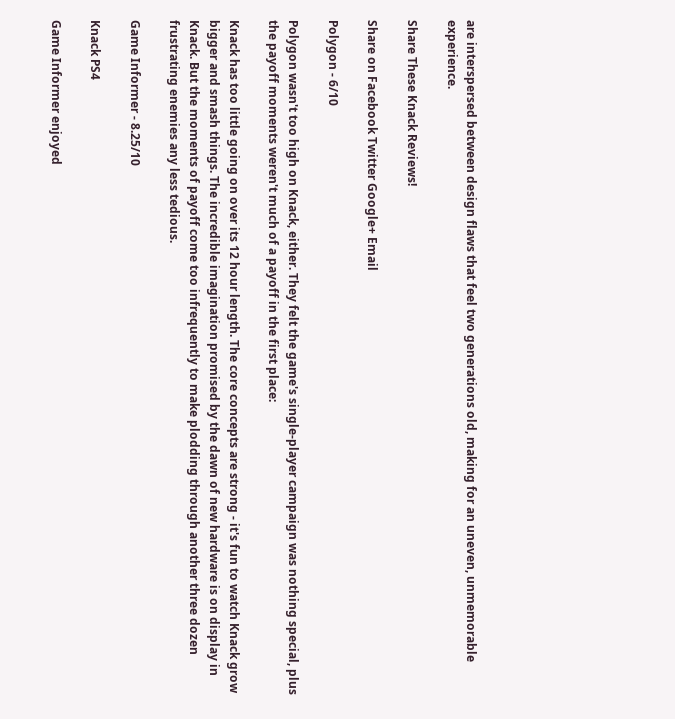are interspersed between design flaws that feel two generations old, making for an uneven, unmemorable experience.

Share These Knack Reviews!

Share on Facebook Twitter Google+ Email

Polygon - 6/10

Polygon wasn't too high on Knack, either. They felt the game's single-player campaign was nothing special, plus the payoff moments weren't much of a payoff in the first place:

Knack has too little going on over its 12 hour length. The core concepts are strong - it's fun to watch Knack grow bigger and smash things. The incredible imagination promised by the dawn of new hardware is on display in Knack. But the moments of payoff come too infrequently to make plodding through another three dozen frustrating enemies any less tedious.

Game Informer - 8.25/10

Knack PS4

Game Informer enjoyed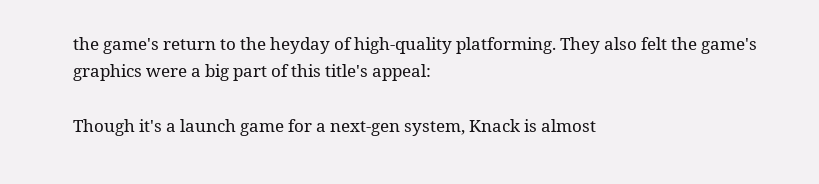the game's return to the heyday of high-quality platforming. They also felt the game's graphics were a big part of this title's appeal:

Though it's a launch game for a next-gen system, Knack is almost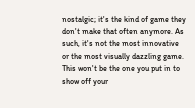nostalgic; it's the kind of game they don't make that often anymore. As such, it's not the most innovative or the most visually dazzling game. This won't be the one you put in to show off your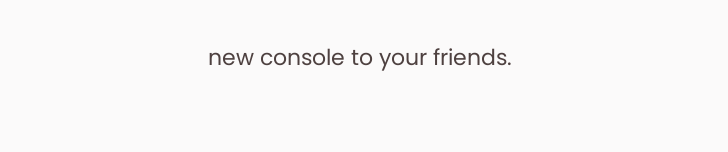new console to your friends.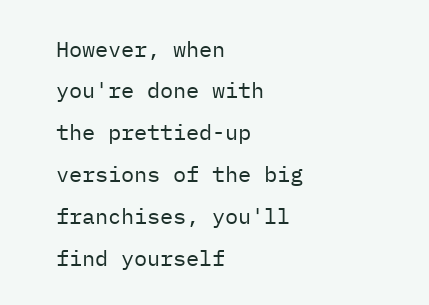However, when you're done with the prettied-up versions of the big franchises, you'll find yourself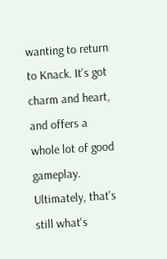wanting to return to Knack. It's got charm and heart, and offers a whole lot of good gameplay. Ultimately, that's still what's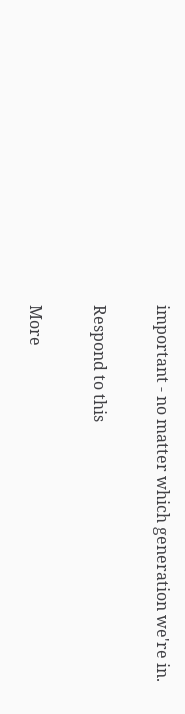important - no matter which generation we're in.

Respond to this

More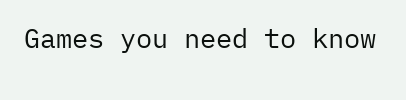Games you need to know